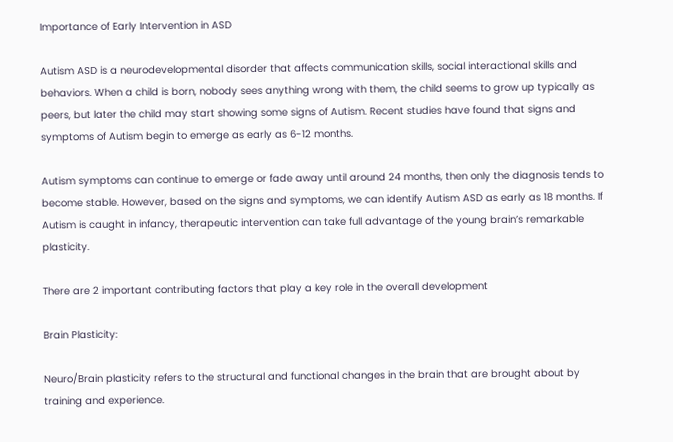Importance of Early Intervention in ASD

Autism ASD is a neurodevelopmental disorder that affects communication skills, social interactional skills and behaviors. When a child is born, nobody sees anything wrong with them, the child seems to grow up typically as peers, but later the child may start showing some signs of Autism. Recent studies have found that signs and symptoms of Autism begin to emerge as early as 6-12 months.

Autism symptoms can continue to emerge or fade away until around 24 months, then only the diagnosis tends to become stable. However, based on the signs and symptoms, we can identify Autism ASD as early as 18 months. If Autism is caught in infancy, therapeutic intervention can take full advantage of the young brain’s remarkable plasticity.

There are 2 important contributing factors that play a key role in the overall development

Brain Plasticity:

Neuro/Brain plasticity refers to the structural and functional changes in the brain that are brought about by training and experience.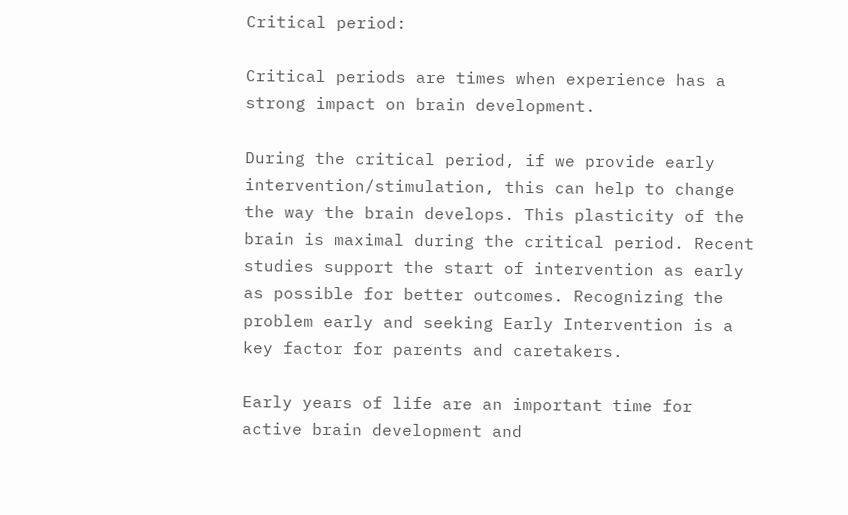Critical period:

Critical periods are times when experience has a strong impact on brain development.

During the critical period, if we provide early intervention/stimulation, this can help to change the way the brain develops. This plasticity of the brain is maximal during the critical period. Recent studies support the start of intervention as early as possible for better outcomes. Recognizing the problem early and seeking Early Intervention is a key factor for parents and caretakers.

Early years of life are an important time for active brain development and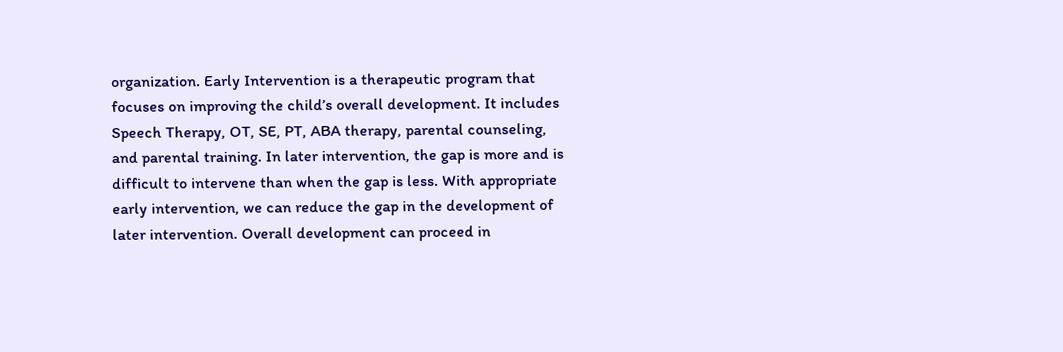organization. Early Intervention is a therapeutic program that focuses on improving the child’s overall development. It includes Speech Therapy, OT, SE, PT, ABA therapy, parental counseling, and parental training. In later intervention, the gap is more and is difficult to intervene than when the gap is less. With appropriate early intervention, we can reduce the gap in the development of later intervention. Overall development can proceed in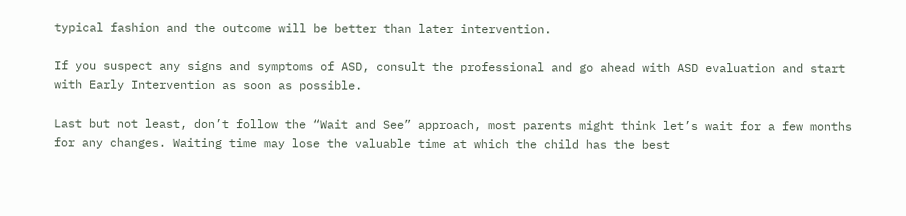typical fashion and the outcome will be better than later intervention.

If you suspect any signs and symptoms of ASD, consult the professional and go ahead with ASD evaluation and start with Early Intervention as soon as possible.

Last but not least, don’t follow the “Wait and See” approach, most parents might think let’s wait for a few months for any changes. Waiting time may lose the valuable time at which the child has the best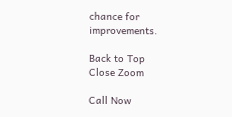chance for improvements.

Back to Top
Close Zoom

Call Now